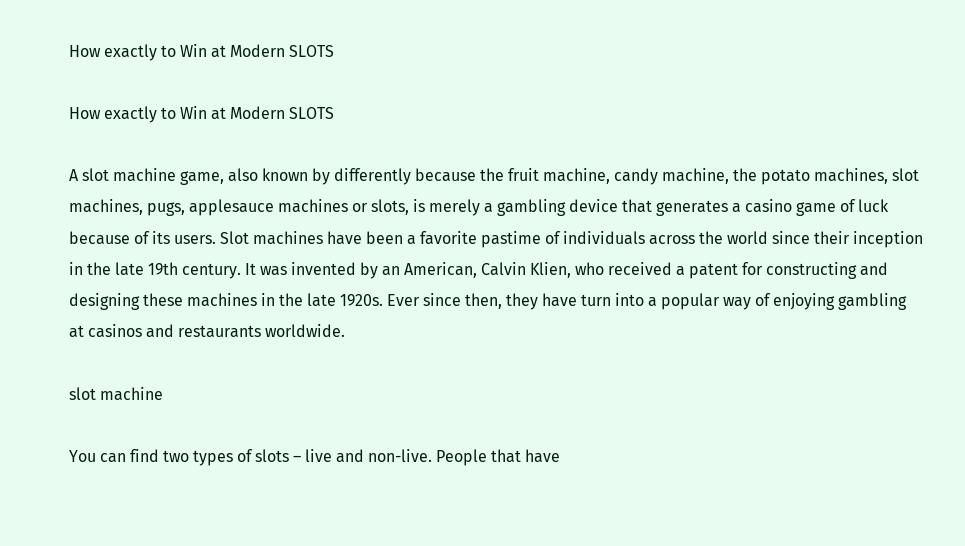How exactly to Win at Modern SLOTS

How exactly to Win at Modern SLOTS

A slot machine game, also known by differently because the fruit machine, candy machine, the potato machines, slot machines, pugs, applesauce machines or slots, is merely a gambling device that generates a casino game of luck because of its users. Slot machines have been a favorite pastime of individuals across the world since their inception in the late 19th century. It was invented by an American, Calvin Klien, who received a patent for constructing and designing these machines in the late 1920s. Ever since then, they have turn into a popular way of enjoying gambling at casinos and restaurants worldwide.

slot machine

You can find two types of slots – live and non-live. People that have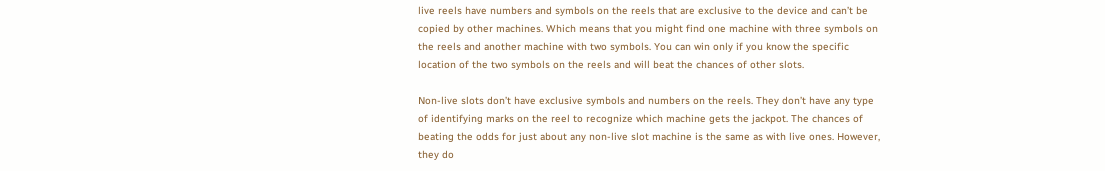live reels have numbers and symbols on the reels that are exclusive to the device and can’t be copied by other machines. Which means that you might find one machine with three symbols on the reels and another machine with two symbols. You can win only if you know the specific location of the two symbols on the reels and will beat the chances of other slots.

Non-live slots don’t have exclusive symbols and numbers on the reels. They don’t have any type of identifying marks on the reel to recognize which machine gets the jackpot. The chances of beating the odds for just about any non-live slot machine is the same as with live ones. However, they do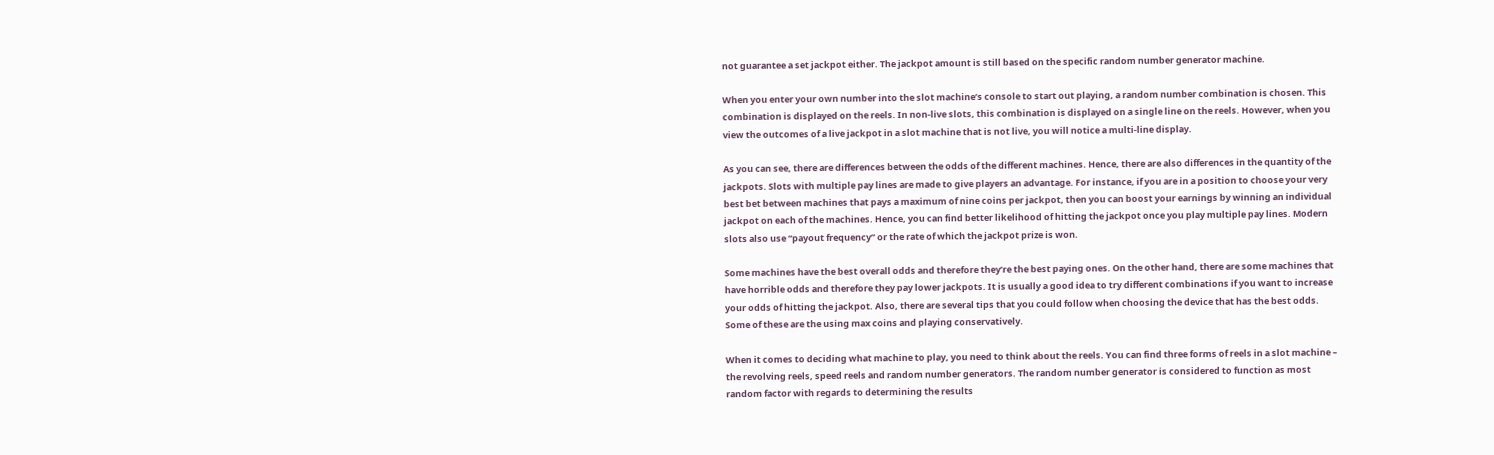not guarantee a set jackpot either. The jackpot amount is still based on the specific random number generator machine.

When you enter your own number into the slot machine’s console to start out playing, a random number combination is chosen. This combination is displayed on the reels. In non-live slots, this combination is displayed on a single line on the reels. However, when you view the outcomes of a live jackpot in a slot machine that is not live, you will notice a multi-line display.

As you can see, there are differences between the odds of the different machines. Hence, there are also differences in the quantity of the jackpots. Slots with multiple pay lines are made to give players an advantage. For instance, if you are in a position to choose your very best bet between machines that pays a maximum of nine coins per jackpot, then you can boost your earnings by winning an individual jackpot on each of the machines. Hence, you can find better likelihood of hitting the jackpot once you play multiple pay lines. Modern slots also use “payout frequency” or the rate of which the jackpot prize is won.

Some machines have the best overall odds and therefore they’re the best paying ones. On the other hand, there are some machines that have horrible odds and therefore they pay lower jackpots. It is usually a good idea to try different combinations if you want to increase your odds of hitting the jackpot. Also, there are several tips that you could follow when choosing the device that has the best odds. Some of these are the using max coins and playing conservatively.

When it comes to deciding what machine to play, you need to think about the reels. You can find three forms of reels in a slot machine – the revolving reels, speed reels and random number generators. The random number generator is considered to function as most random factor with regards to determining the results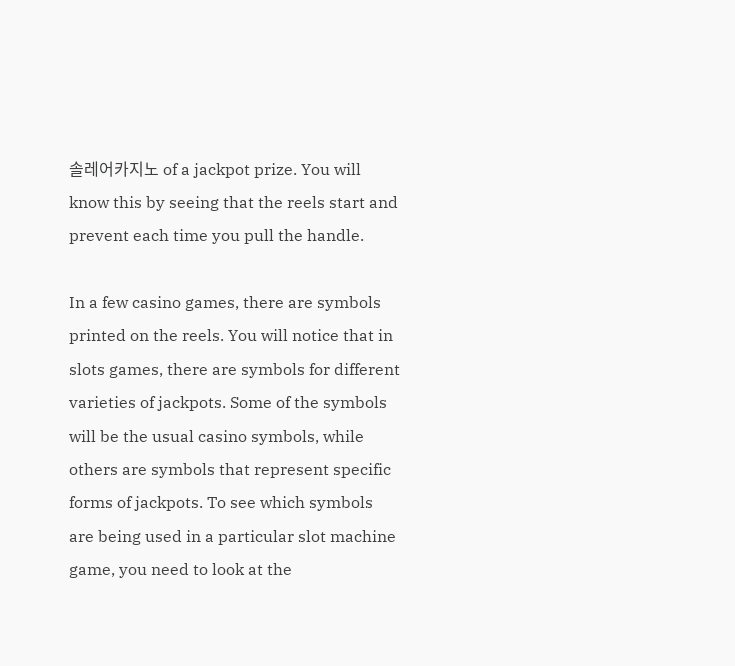솔레어카지노 of a jackpot prize. You will know this by seeing that the reels start and prevent each time you pull the handle.

In a few casino games, there are symbols printed on the reels. You will notice that in slots games, there are symbols for different varieties of jackpots. Some of the symbols will be the usual casino symbols, while others are symbols that represent specific forms of jackpots. To see which symbols are being used in a particular slot machine game, you need to look at the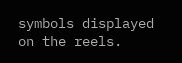symbols displayed on the reels.